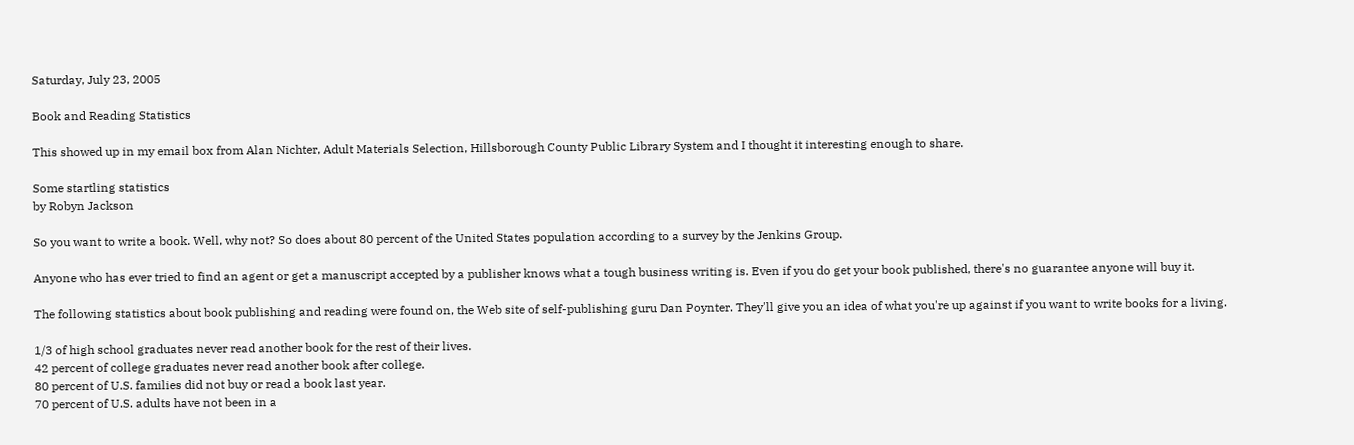Saturday, July 23, 2005

Book and Reading Statistics

This showed up in my email box from Alan Nichter, Adult Materials Selection, Hillsborough County Public Library System and I thought it interesting enough to share.

Some startling statistics
by Robyn Jackson

So you want to write a book. Well, why not? So does about 80 percent of the United States population according to a survey by the Jenkins Group.

Anyone who has ever tried to find an agent or get a manuscript accepted by a publisher knows what a tough business writing is. Even if you do get your book published, there's no guarantee anyone will buy it.

The following statistics about book publishing and reading were found on, the Web site of self-publishing guru Dan Poynter. They'll give you an idea of what you're up against if you want to write books for a living.

1/3 of high school graduates never read another book for the rest of their lives.
42 percent of college graduates never read another book after college.
80 percent of U.S. families did not buy or read a book last year.
70 percent of U.S. adults have not been in a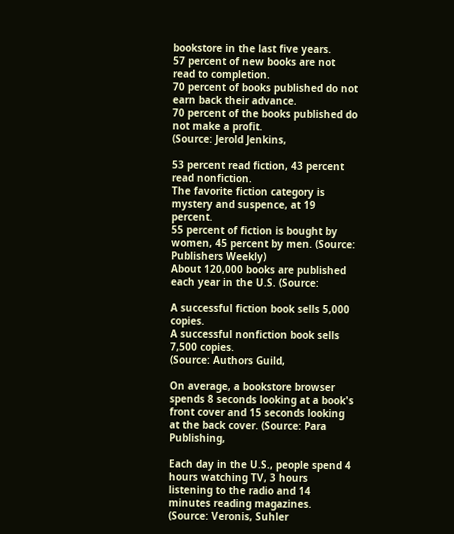bookstore in the last five years.
57 percent of new books are not read to completion.
70 percent of books published do not earn back their advance.
70 percent of the books published do not make a profit.
(Source: Jerold Jenkins,

53 percent read fiction, 43 percent read nonfiction.
The favorite fiction category is mystery and suspence, at 19 percent.
55 percent of fiction is bought by women, 45 percent by men. (Source: Publishers Weekly)
About 120,000 books are published each year in the U.S. (Source:

A successful fiction book sells 5,000 copies.
A successful nonfiction book sells 7,500 copies.
(Source: Authors Guild,

On average, a bookstore browser spends 8 seconds looking at a book's front cover and 15 seconds looking at the back cover. (Source: Para Publishing,

Each day in the U.S., people spend 4 hours watching TV, 3 hours listening to the radio and 14 minutes reading magazines. (Source: Veronis, Suhler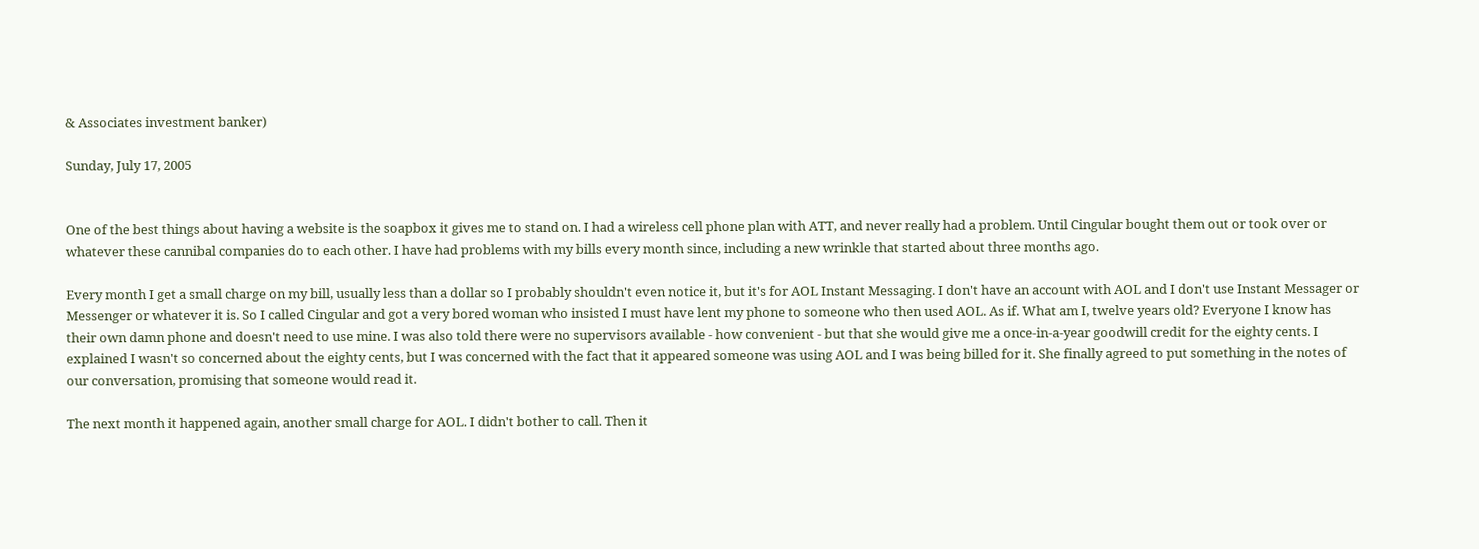& Associates investment banker)

Sunday, July 17, 2005


One of the best things about having a website is the soapbox it gives me to stand on. I had a wireless cell phone plan with ATT, and never really had a problem. Until Cingular bought them out or took over or whatever these cannibal companies do to each other. I have had problems with my bills every month since, including a new wrinkle that started about three months ago.

Every month I get a small charge on my bill, usually less than a dollar so I probably shouldn't even notice it, but it's for AOL Instant Messaging. I don't have an account with AOL and I don't use Instant Messager or Messenger or whatever it is. So I called Cingular and got a very bored woman who insisted I must have lent my phone to someone who then used AOL. As if. What am I, twelve years old? Everyone I know has their own damn phone and doesn't need to use mine. I was also told there were no supervisors available - how convenient - but that she would give me a once-in-a-year goodwill credit for the eighty cents. I explained I wasn't so concerned about the eighty cents, but I was concerned with the fact that it appeared someone was using AOL and I was being billed for it. She finally agreed to put something in the notes of our conversation, promising that someone would read it.

The next month it happened again, another small charge for AOL. I didn't bother to call. Then it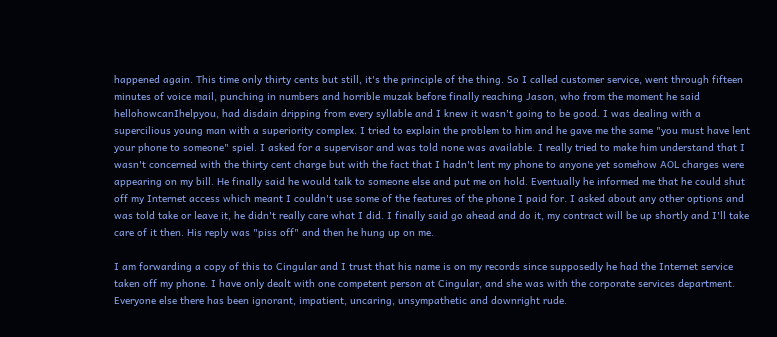happened again. This time only thirty cents but still, it's the principle of the thing. So I called customer service, went through fifteen minutes of voice mail, punching in numbers and horrible muzak before finally reaching Jason, who from the moment he said hellohowcanIhelpyou, had disdain dripping from every syllable and I knew it wasn't going to be good. I was dealing with a supercilious young man with a superiority complex. I tried to explain the problem to him and he gave me the same "you must have lent your phone to someone" spiel. I asked for a supervisor and was told none was available. I really tried to make him understand that I wasn't concerned with the thirty cent charge but with the fact that I hadn't lent my phone to anyone yet somehow AOL charges were appearing on my bill. He finally said he would talk to someone else and put me on hold. Eventually he informed me that he could shut off my Internet access which meant I couldn't use some of the features of the phone I paid for. I asked about any other options and was told take or leave it, he didn't really care what I did. I finally said go ahead and do it, my contract will be up shortly and I'll take care of it then. His reply was "piss off" and then he hung up on me.

I am forwarding a copy of this to Cingular and I trust that his name is on my records since supposedly he had the Internet service taken off my phone. I have only dealt with one competent person at Cingular, and she was with the corporate services department. Everyone else there has been ignorant, impatient, uncaring, unsympathetic and downright rude.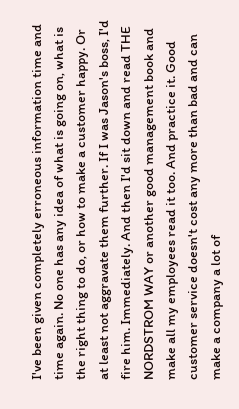I've been given completely erroneous information time and time again. No one has any idea of what is going on, what is the right thing to do, or how to make a customer happy. Or at least not aggravate them further. If I was Jason's boss, I'd fire him. Immediately. And then I'd sit down and read THE NORDSTROM WAY or another good management book and make all my employees read it too. And practice it. Good customer service doesn't cost any more than bad and can make a company a lot of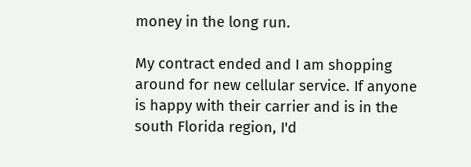money in the long run.

My contract ended and I am shopping around for new cellular service. If anyone is happy with their carrier and is in the south Florida region, I'd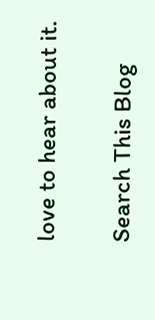love to hear about it.

Search This Blog